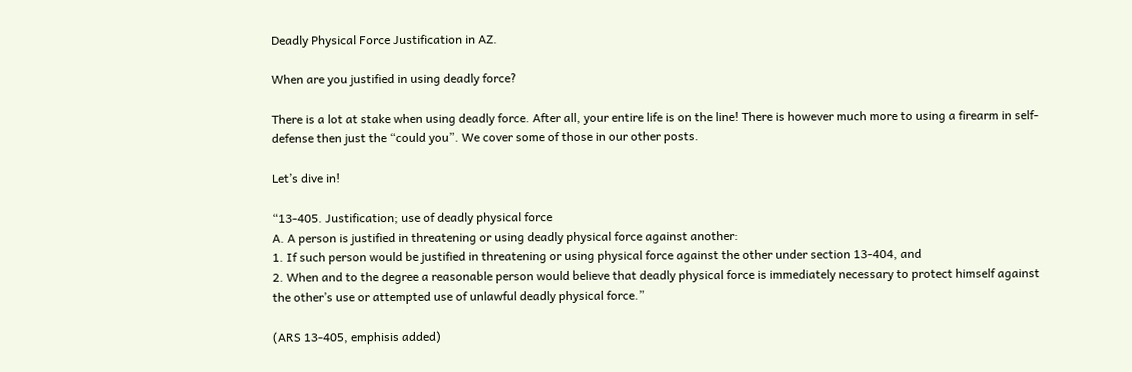Deadly Physical Force Justification in AZ.

When are you justified in using deadly force?

There is a lot at stake when using deadly force. After all, your entire life is on the line! There is however much more to using a firearm in self-defense then just the “could you”. We cover some of those in our other posts.

Let’s dive in!

“13-405. Justification; use of deadly physical force
A. A person is justified in threatening or using deadly physical force against another:
1. If such person would be justified in threatening or using physical force against the other under section 13-404, and
2. When and to the degree a reasonable person would believe that deadly physical force is immediately necessary to protect himself against the other’s use or attempted use of unlawful deadly physical force.”

(ARS 13-405, emphisis added)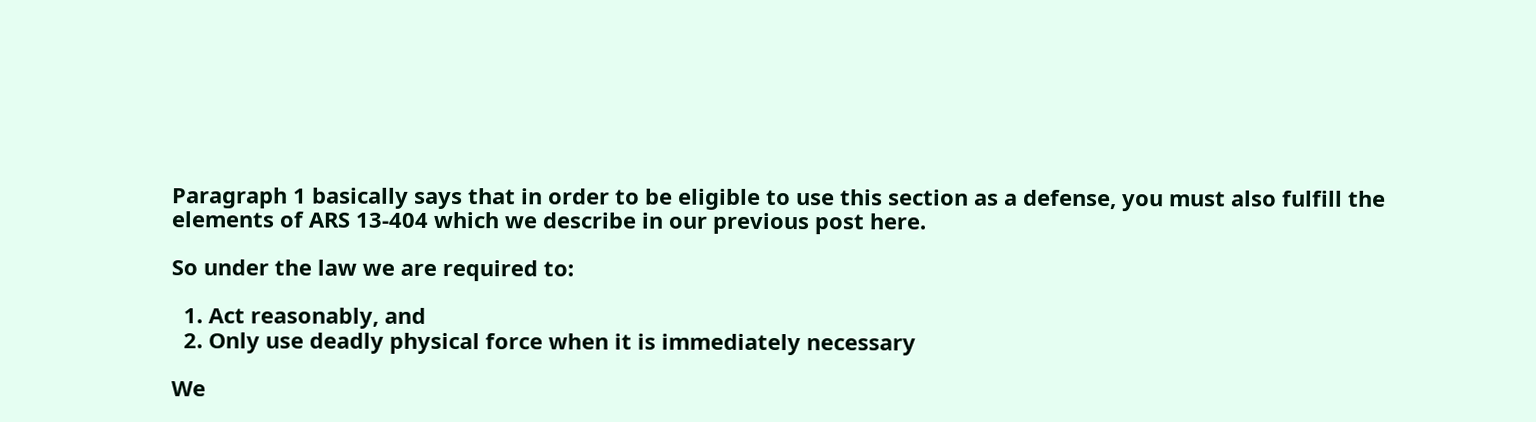Paragraph 1 basically says that in order to be eligible to use this section as a defense, you must also fulfill the elements of ARS 13-404 which we describe in our previous post here.

So under the law we are required to:

  1. Act reasonably, and
  2. Only use deadly physical force when it is immediately necessary

We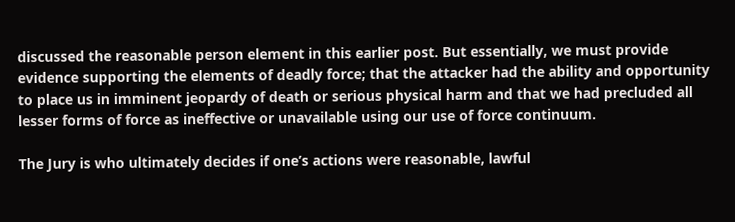discussed the reasonable person element in this earlier post. But essentially, we must provide evidence supporting the elements of deadly force; that the attacker had the ability and opportunity to place us in imminent jeopardy of death or serious physical harm and that we had precluded all lesser forms of force as ineffective or unavailable using our use of force continuum.

The Jury is who ultimately decides if one’s actions were reasonable, lawful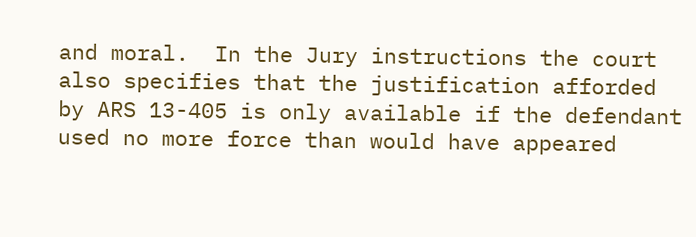and moral.  In the Jury instructions the court also specifies that the justification afforded by ARS 13-405 is only available if the defendant used no more force than would have appeared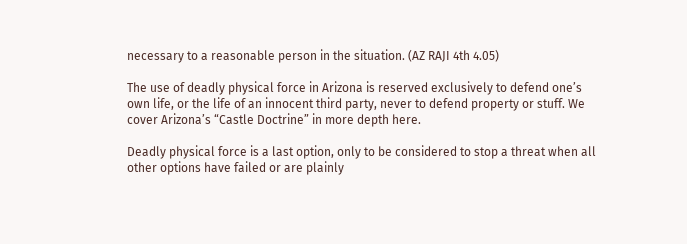necessary to a reasonable person in the situation. (AZ RAJI 4th 4.05)

The use of deadly physical force in Arizona is reserved exclusively to defend one’s own life, or the life of an innocent third party, never to defend property or stuff. We cover Arizona’s “Castle Doctrine” in more depth here.

Deadly physical force is a last option, only to be considered to stop a threat when all other options have failed or are plainly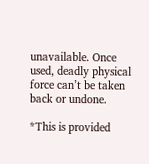unavailable. Once used, deadly physical force can’t be taken back or undone.

*This is provided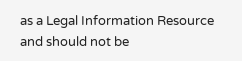as a Legal Information Resource and should not be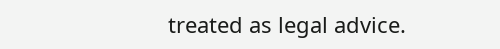treated as legal advice.